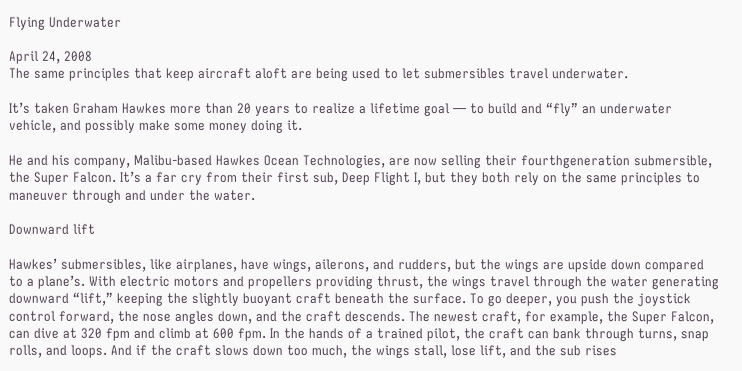Flying Underwater

April 24, 2008
The same principles that keep aircraft aloft are being used to let submersibles travel underwater.

It’s taken Graham Hawkes more than 20 years to realize a lifetime goal — to build and “fly” an underwater vehicle, and possibly make some money doing it.

He and his company, Malibu-based Hawkes Ocean Technologies, are now selling their fourthgeneration submersible, the Super Falcon. It’s a far cry from their first sub, Deep Flight I, but they both rely on the same principles to maneuver through and under the water.

Downward lift

Hawkes’ submersibles, like airplanes, have wings, ailerons, and rudders, but the wings are upside down compared to a plane’s. With electric motors and propellers providing thrust, the wings travel through the water generating downward “lift,” keeping the slightly buoyant craft beneath the surface. To go deeper, you push the joystick control forward, the nose angles down, and the craft descends. The newest craft, for example, the Super Falcon, can dive at 320 fpm and climb at 600 fpm. In the hands of a trained pilot, the craft can bank through turns, snap rolls, and loops. And if the craft slows down too much, the wings stall, lose lift, and the sub rises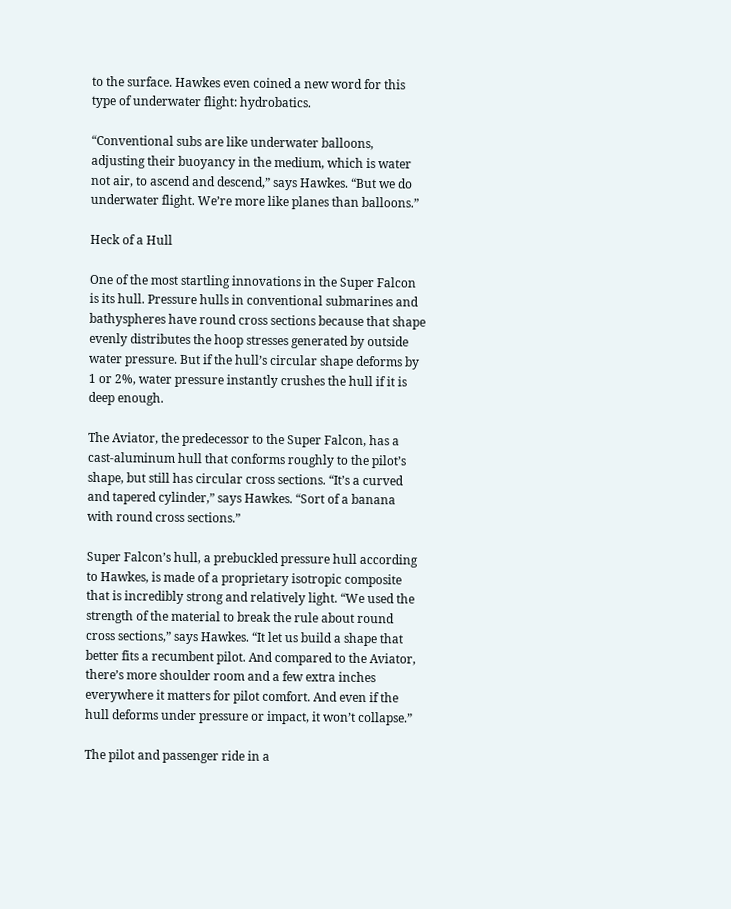to the surface. Hawkes even coined a new word for this type of underwater flight: hydrobatics.

“Conventional subs are like underwater balloons, adjusting their buoyancy in the medium, which is water not air, to ascend and descend,” says Hawkes. “But we do underwater flight. We’re more like planes than balloons.”

Heck of a Hull

One of the most startling innovations in the Super Falcon is its hull. Pressure hulls in conventional submarines and bathyspheres have round cross sections because that shape evenly distributes the hoop stresses generated by outside water pressure. But if the hull’s circular shape deforms by 1 or 2%, water pressure instantly crushes the hull if it is deep enough.

The Aviator, the predecessor to the Super Falcon, has a cast-aluminum hull that conforms roughly to the pilot’s shape, but still has circular cross sections. “It’s a curved and tapered cylinder,” says Hawkes. “Sort of a banana with round cross sections.”

Super Falcon’s hull, a prebuckled pressure hull according to Hawkes, is made of a proprietary isotropic composite that is incredibly strong and relatively light. “We used the strength of the material to break the rule about round cross sections,” says Hawkes. “It let us build a shape that better fits a recumbent pilot. And compared to the Aviator, there’s more shoulder room and a few extra inches everywhere it matters for pilot comfort. And even if the hull deforms under pressure or impact, it won’t collapse.”

The pilot and passenger ride in a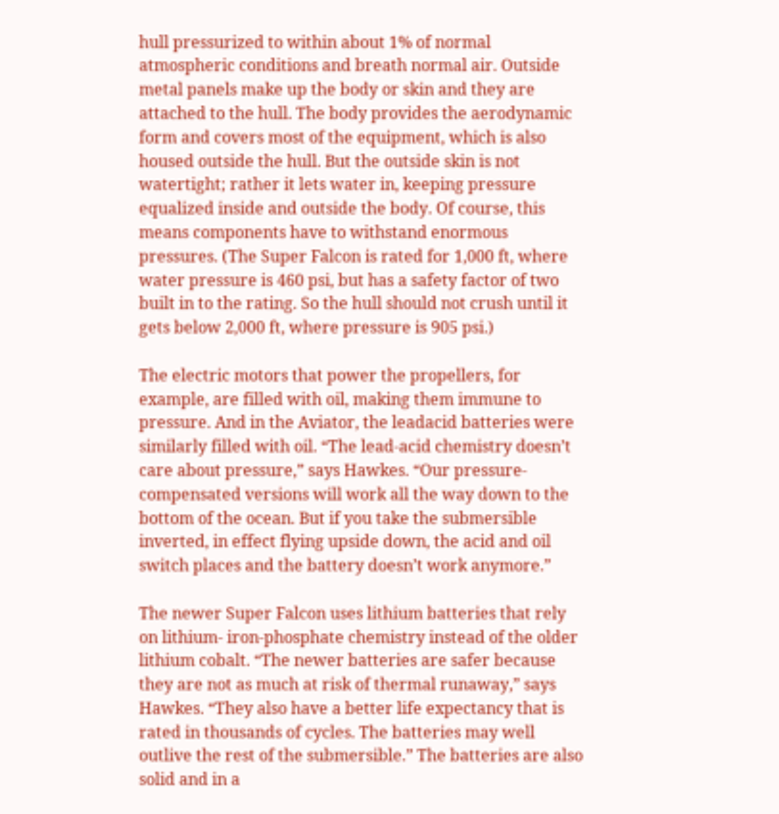hull pressurized to within about 1% of normal atmospheric conditions and breath normal air. Outside metal panels make up the body or skin and they are attached to the hull. The body provides the aerodynamic form and covers most of the equipment, which is also housed outside the hull. But the outside skin is not watertight; rather it lets water in, keeping pressure equalized inside and outside the body. Of course, this means components have to withstand enormous pressures. (The Super Falcon is rated for 1,000 ft, where water pressure is 460 psi, but has a safety factor of two built in to the rating. So the hull should not crush until it gets below 2,000 ft, where pressure is 905 psi.)

The electric motors that power the propellers, for example, are filled with oil, making them immune to pressure. And in the Aviator, the leadacid batteries were similarly filled with oil. “The lead-acid chemistry doesn’t care about pressure,” says Hawkes. “Our pressure-compensated versions will work all the way down to the bottom of the ocean. But if you take the submersible inverted, in effect flying upside down, the acid and oil switch places and the battery doesn’t work anymore.”

The newer Super Falcon uses lithium batteries that rely on lithium- iron-phosphate chemistry instead of the older lithium cobalt. “The newer batteries are safer because they are not as much at risk of thermal runaway,” says Hawkes. “They also have a better life expectancy that is rated in thousands of cycles. The batteries may well outlive the rest of the submersible.” The batteries are also solid and in a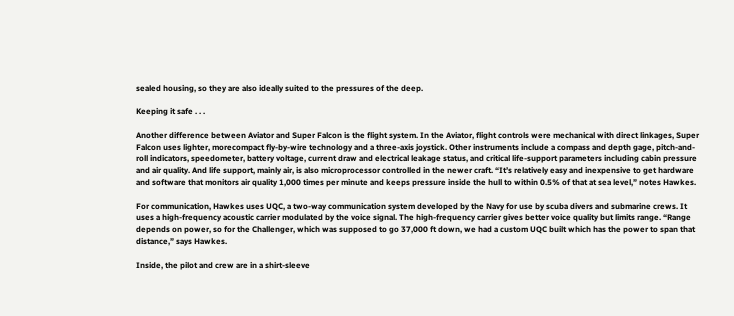sealed housing, so they are also ideally suited to the pressures of the deep.

Keeping it safe . . .

Another difference between Aviator and Super Falcon is the flight system. In the Aviator, flight controls were mechanical with direct linkages, Super Falcon uses lighter, morecompact fly-by-wire technology and a three-axis joystick. Other instruments include a compass and depth gage, pitch-and-roll indicators, speedometer, battery voltage, current draw and electrical leakage status, and critical life-support parameters including cabin pressure and air quality. And life support, mainly air, is also microprocessor controlled in the newer craft. “It’s relatively easy and inexpensive to get hardware and software that monitors air quality 1,000 times per minute and keeps pressure inside the hull to within 0.5% of that at sea level,” notes Hawkes.

For communication, Hawkes uses UQC, a two-way communication system developed by the Navy for use by scuba divers and submarine crews. It uses a high-frequency acoustic carrier modulated by the voice signal. The high-frequency carrier gives better voice quality but limits range. “Range depends on power, so for the Challenger, which was supposed to go 37,000 ft down, we had a custom UQC built which has the power to span that distance,” says Hawkes.

Inside, the pilot and crew are in a shirt-sleeve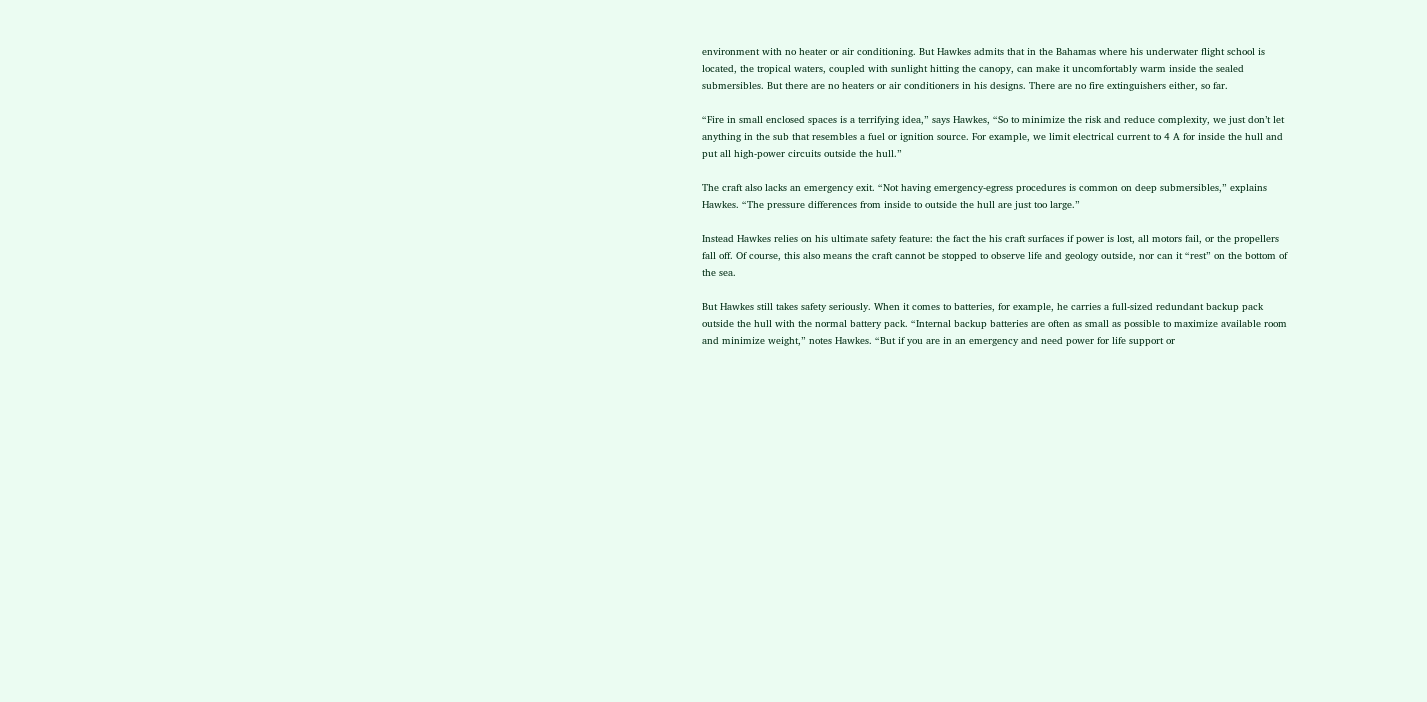environment with no heater or air conditioning. But Hawkes admits that in the Bahamas where his underwater flight school is located, the tropical waters, coupled with sunlight hitting the canopy, can make it uncomfortably warm inside the sealed submersibles. But there are no heaters or air conditioners in his designs. There are no fire extinguishers either, so far.

“Fire in small enclosed spaces is a terrifying idea,” says Hawkes, “So to minimize the risk and reduce complexity, we just don’t let anything in the sub that resembles a fuel or ignition source. For example, we limit electrical current to 4 A for inside the hull and put all high-power circuits outside the hull.”

The craft also lacks an emergency exit. “Not having emergency-egress procedures is common on deep submersibles,” explains Hawkes. “The pressure differences from inside to outside the hull are just too large.”

Instead Hawkes relies on his ultimate safety feature: the fact the his craft surfaces if power is lost, all motors fail, or the propellers fall off. Of course, this also means the craft cannot be stopped to observe life and geology outside, nor can it “rest” on the bottom of the sea.

But Hawkes still takes safety seriously. When it comes to batteries, for example, he carries a full-sized redundant backup pack outside the hull with the normal battery pack. “Internal backup batteries are often as small as possible to maximize available room and minimize weight,” notes Hawkes. “But if you are in an emergency and need power for life support or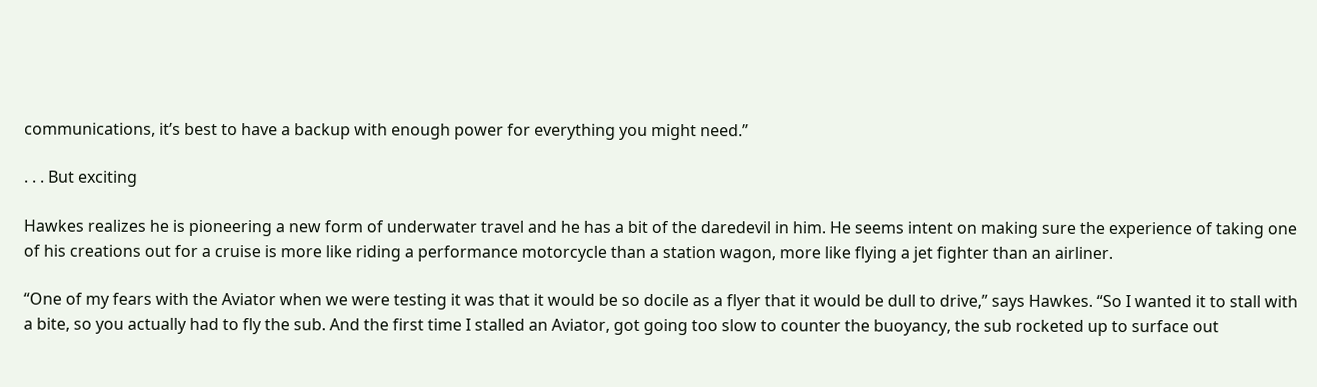communications, it’s best to have a backup with enough power for everything you might need.”

. . . But exciting

Hawkes realizes he is pioneering a new form of underwater travel and he has a bit of the daredevil in him. He seems intent on making sure the experience of taking one of his creations out for a cruise is more like riding a performance motorcycle than a station wagon, more like flying a jet fighter than an airliner.

“One of my fears with the Aviator when we were testing it was that it would be so docile as a flyer that it would be dull to drive,” says Hawkes. “So I wanted it to stall with a bite, so you actually had to fly the sub. And the first time I stalled an Aviator, got going too slow to counter the buoyancy, the sub rocketed up to surface out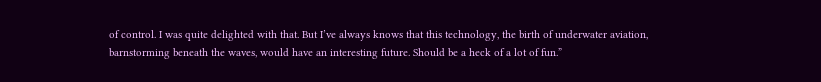of control. I was quite delighted with that. But I’ve always knows that this technology, the birth of underwater aviation, barnstorming beneath the waves, would have an interesting future. Should be a heck of a lot of fun.”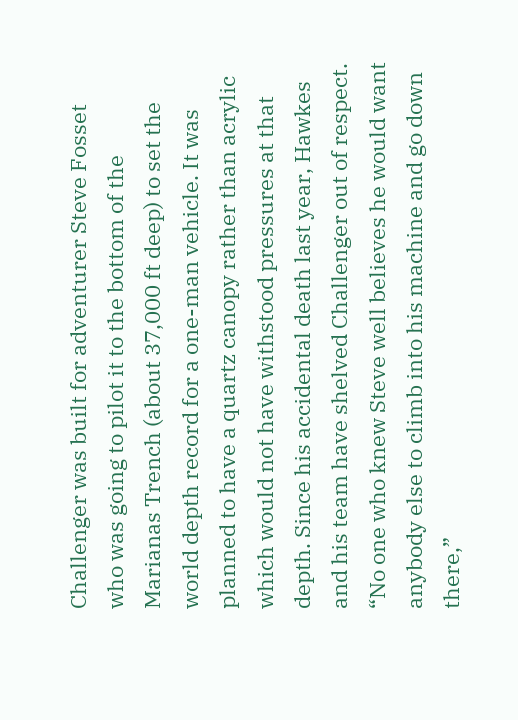Challenger was built for adventurer Steve Fosset who was going to pilot it to the bottom of the Marianas Trench (about 37,000 ft deep) to set the world depth record for a one-man vehicle. It was planned to have a quartz canopy rather than acrylic which would not have withstood pressures at that depth. Since his accidental death last year, Hawkes and his team have shelved Challenger out of respect. “No one who knew Steve well believes he would want anybody else to climb into his machine and go down there,”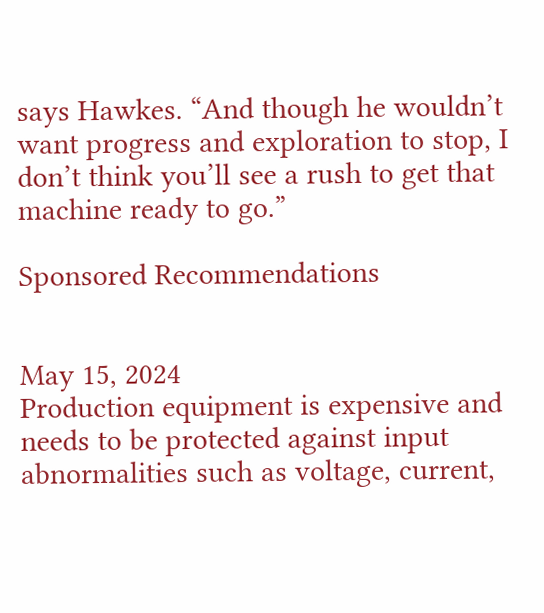says Hawkes. “And though he wouldn’t want progress and exploration to stop, I don’t think you’ll see a rush to get that machine ready to go.”

Sponsored Recommendations


May 15, 2024
Production equipment is expensive and needs to be protected against input abnormalities such as voltage, current,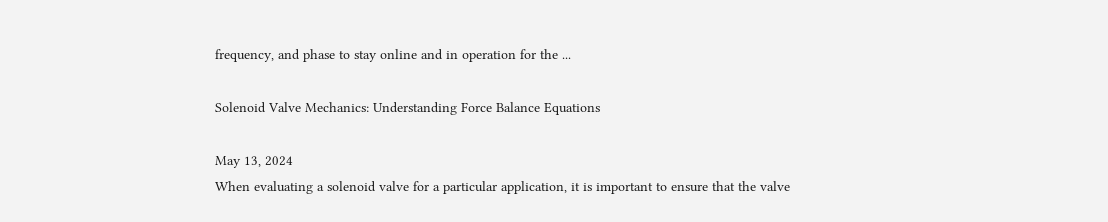frequency, and phase to stay online and in operation for the ...

Solenoid Valve Mechanics: Understanding Force Balance Equations

May 13, 2024
When evaluating a solenoid valve for a particular application, it is important to ensure that the valve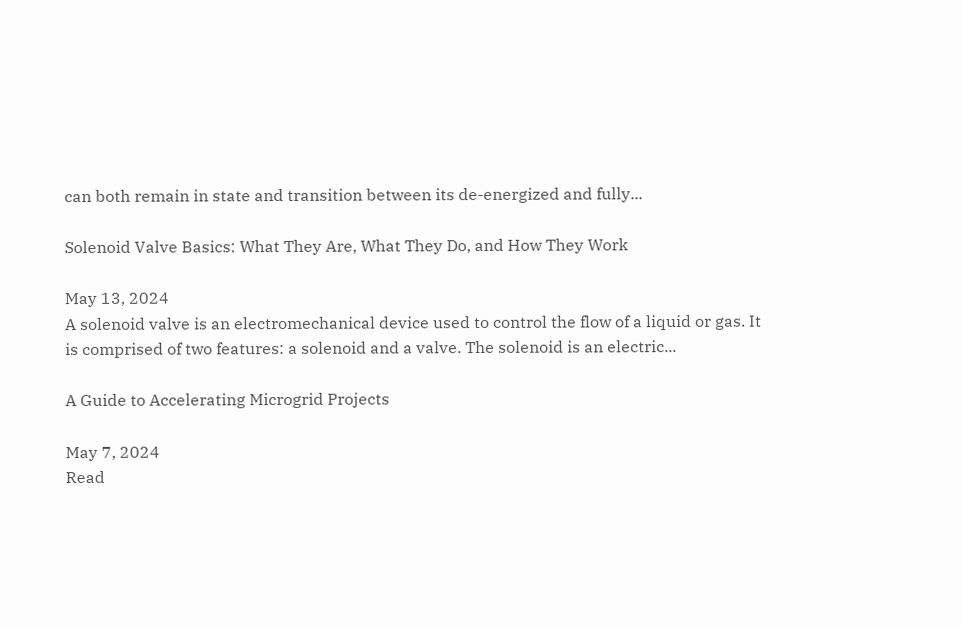can both remain in state and transition between its de-energized and fully...

Solenoid Valve Basics: What They Are, What They Do, and How They Work

May 13, 2024
A solenoid valve is an electromechanical device used to control the flow of a liquid or gas. It is comprised of two features: a solenoid and a valve. The solenoid is an electric...

A Guide to Accelerating Microgrid Projects

May 7, 2024
Read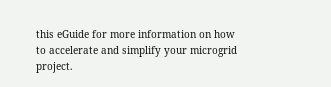this eGuide for more information on how to accelerate and simplify your microgrid project.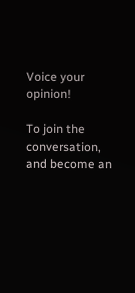Voice your opinion!

To join the conversation, and become an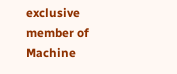exclusive member of Machine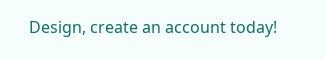Design, create an account today!